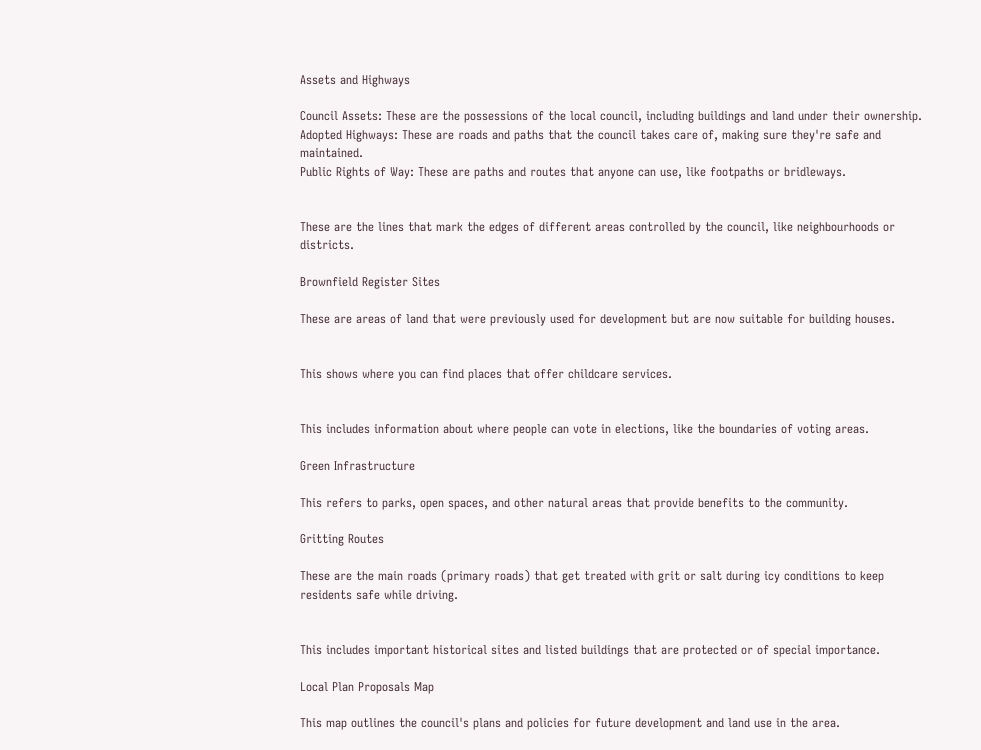Assets and Highways

Council Assets: These are the possessions of the local council, including buildings and land under their ownership.
Adopted Highways: These are roads and paths that the council takes care of, making sure they're safe and maintained.
Public Rights of Way: These are paths and routes that anyone can use, like footpaths or bridleways.


These are the lines that mark the edges of different areas controlled by the council, like neighbourhoods or districts.

Brownfield Register Sites

These are areas of land that were previously used for development but are now suitable for building houses.


This shows where you can find places that offer childcare services.


This includes information about where people can vote in elections, like the boundaries of voting areas.

Green Infrastructure

This refers to parks, open spaces, and other natural areas that provide benefits to the community.

Gritting Routes

These are the main roads (primary roads) that get treated with grit or salt during icy conditions to keep residents safe while driving.


This includes important historical sites and listed buildings that are protected or of special importance.

Local Plan Proposals Map

This map outlines the council's plans and policies for future development and land use in the area.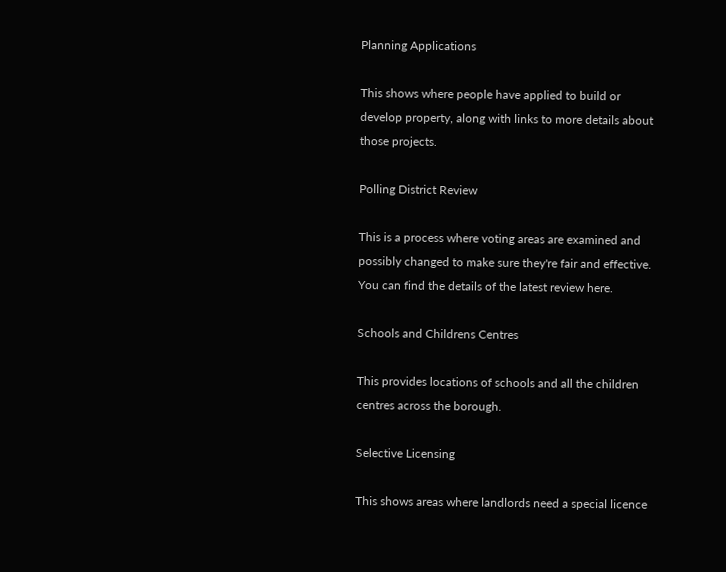Planning Applications

This shows where people have applied to build or develop property, along with links to more details about those projects.

Polling District Review

This is a process where voting areas are examined and possibly changed to make sure they're fair and effective. You can find the details of the latest review here.

Schools and Childrens Centres

This provides locations of schools and all the children centres across the borough.

Selective Licensing

This shows areas where landlords need a special licence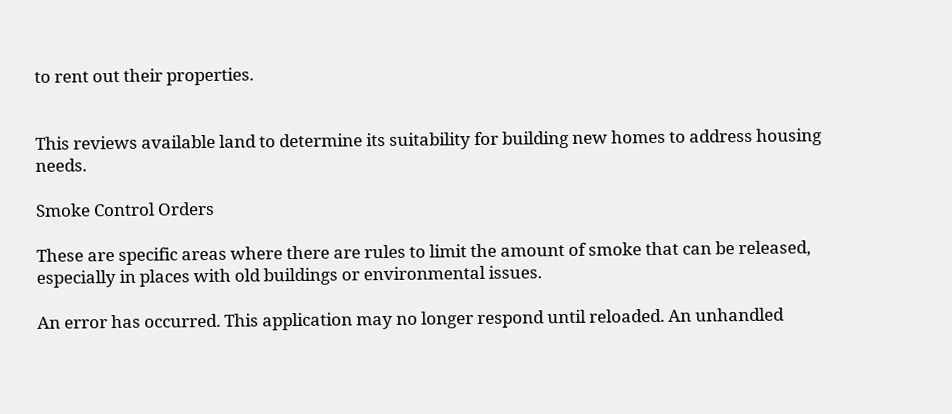to rent out their properties.


This reviews available land to determine its suitability for building new homes to address housing needs.

Smoke Control Orders

These are specific areas where there are rules to limit the amount of smoke that can be released, especially in places with old buildings or environmental issues.

An error has occurred. This application may no longer respond until reloaded. An unhandled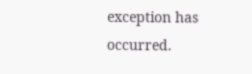exception has occurred.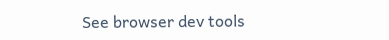See browser dev tools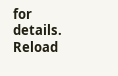for details. Reload